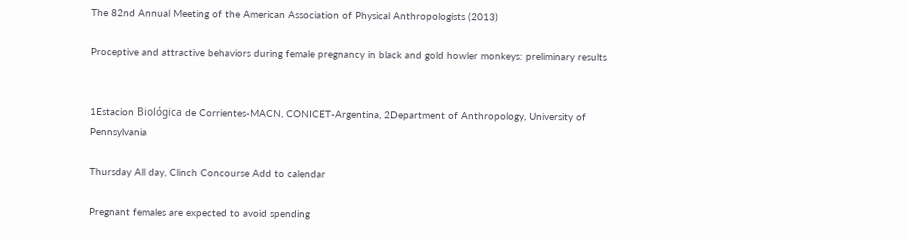The 82nd Annual Meeting of the American Association of Physical Anthropologists (2013)

Proceptive and attractive behaviors during female pregnancy in black and gold howler monkeys: preliminary results


1Estacion Biológica de Corrientes-MACN, CONICET-Argentina, 2Department of Anthropology, University of Pennsylvania

Thursday All day, Clinch Concourse Add to calendar

Pregnant females are expected to avoid spending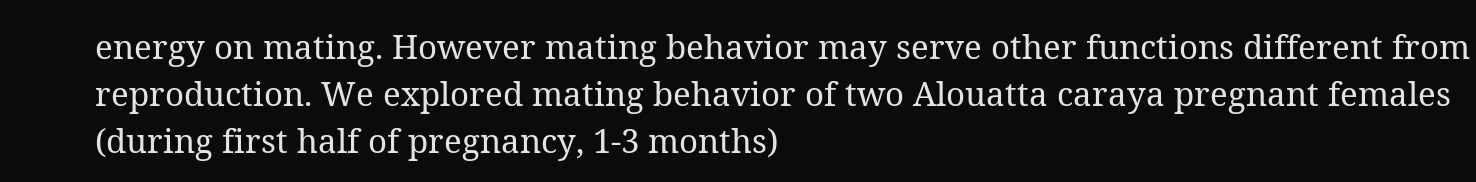energy on mating. However mating behavior may serve other functions different from reproduction. We explored mating behavior of two Alouatta caraya pregnant females (during first half of pregnancy, 1-3 months)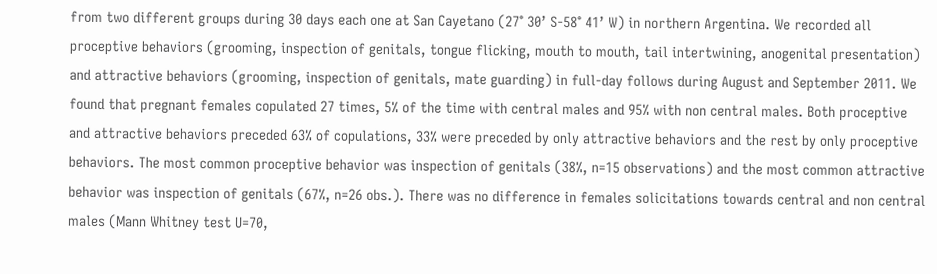from two different groups during 30 days each one at San Cayetano (27° 30’ S-58° 41’ W) in northern Argentina. We recorded all proceptive behaviors (grooming, inspection of genitals, tongue flicking, mouth to mouth, tail intertwining, anogenital presentation) and attractive behaviors (grooming, inspection of genitals, mate guarding) in full-day follows during August and September 2011. We found that pregnant females copulated 27 times, 5% of the time with central males and 95% with non central males. Both proceptive and attractive behaviors preceded 63% of copulations, 33% were preceded by only attractive behaviors and the rest by only proceptive behaviors. The most common proceptive behavior was inspection of genitals (38%, n=15 observations) and the most common attractive behavior was inspection of genitals (67%, n=26 obs.). There was no difference in females solicitations towards central and non central males (Mann Whitney test U=70,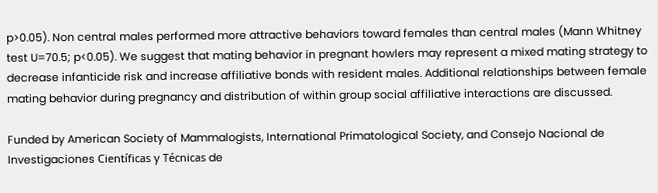p>0.05). Non central males performed more attractive behaviors toward females than central males (Mann Whitney test U=70.5; p<0.05). We suggest that mating behavior in pregnant howlers may represent a mixed mating strategy to decrease infanticide risk and increase affiliative bonds with resident males. Additional relationships between female mating behavior during pregnancy and distribution of within group social affiliative interactions are discussed.

Funded by American Society of Mammalogists, International Primatological Society, and Consejo Nacional de Investigaciones Científicas y Técnicas de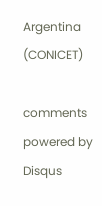Argentina (CONICET)

comments powered by Disqus